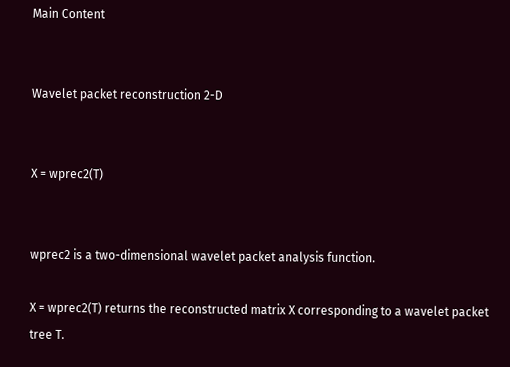Main Content


Wavelet packet reconstruction 2-D


X = wprec2(T)


wprec2 is a two-dimensional wavelet packet analysis function.

X = wprec2(T) returns the reconstructed matrix X corresponding to a wavelet packet tree T.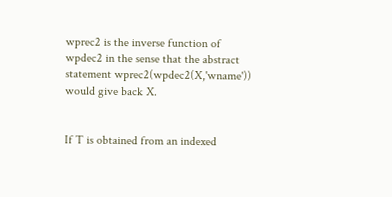wprec2 is the inverse function of wpdec2 in the sense that the abstract statement wprec2(wpdec2(X,'wname')) would give back X.


If T is obtained from an indexed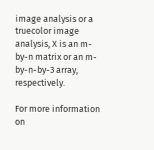image analysis or a truecolor image analysis, X is an m-by-n matrix or an m-by-n-by-3 array, respectively.

For more information on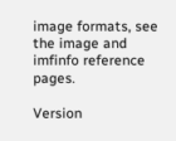image formats, see the image and imfinfo reference pages.

Version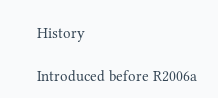History

Introduced before R2006a